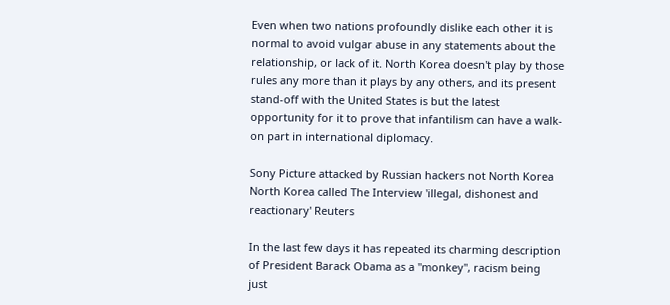Even when two nations profoundly dislike each other it is normal to avoid vulgar abuse in any statements about the relationship, or lack of it. North Korea doesn't play by those rules any more than it plays by any others, and its present stand-off with the United States is but the latest opportunity for it to prove that infantilism can have a walk-on part in international diplomacy.

Sony Picture attacked by Russian hackers not North Korea
North Korea called The Interview 'illegal, dishonest and reactionary' Reuters

In the last few days it has repeated its charming description of President Barack Obama as a "monkey", racism being just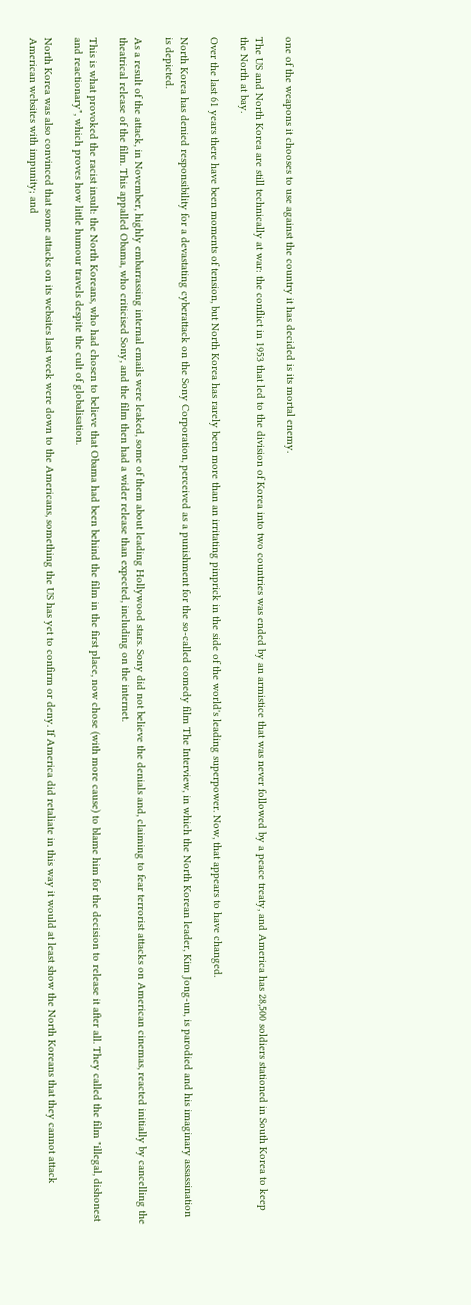one of the weapons it chooses to use against the country it has decided is its mortal enemy.

The US and North Korea are still technically at war: the conflict in 1953 that led to the division of Korea into two countries was ended by an armistice that was never followed by a peace treaty, and America has 28,500 soldiers stationed in South Korea to keep the North at bay.

Over the last 61 years there have been moments of tension, but North Korea has rarely been more than an irritating pinprick in the side of the world's leading superpower. Now, that appears to have changed.

North Korea has denied responsibility for a devastating cyberattack on the Sony Corporation, perceived as a punishment for the so-called comedy film The Interview, in which the North Korean leader, Kim Jong-un, is parodied and his imaginary assassination is depicted.

As a result of the attack, in November, highly embarrassing internal emails were leaked, some of them about leading Hollywood stars. Sony did not believe the denials and, claiming to fear terrorist attacks on American cinemas, reacted initially by cancelling the theatrical release of the film. This appalled Obama, who criticised Sony, and the film then had a wider release than expected, including on the internet.

This is what provoked the racist insult: the North Koreans, who had chosen to believe that Obama had been behind the film in the first place, now chose (with more cause) to blame him for the decision to release it after all. They called the film "illegal, dishonest and reactionary", which proves how little humour travels despite the cult of globalisation.

North Korea was also convinced that some attacks on its websites last week were down to the Americans, something the US has yet to confirm or deny. If America did retaliate in this way it would at least show the North Koreans that they cannot attack American websites with impunity; and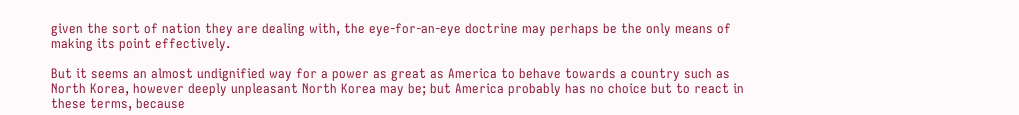given the sort of nation they are dealing with, the eye-for-an-eye doctrine may perhaps be the only means of making its point effectively.

But it seems an almost undignified way for a power as great as America to behave towards a country such as North Korea, however deeply unpleasant North Korea may be; but America probably has no choice but to react in these terms, because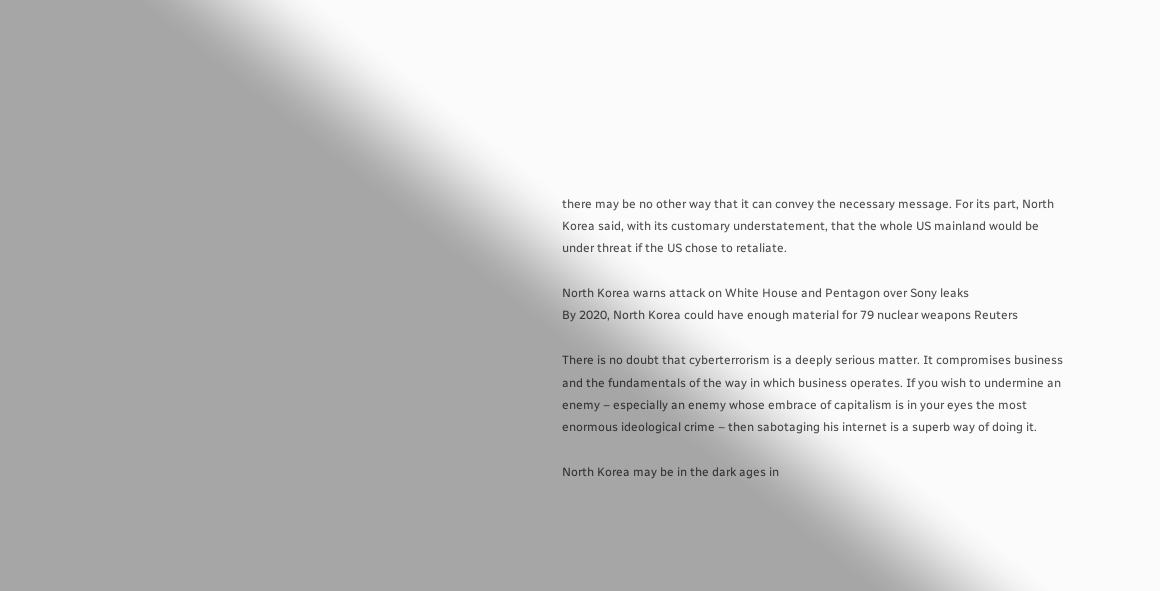there may be no other way that it can convey the necessary message. For its part, North Korea said, with its customary understatement, that the whole US mainland would be under threat if the US chose to retaliate.

North Korea warns attack on White House and Pentagon over Sony leaks
By 2020, North Korea could have enough material for 79 nuclear weapons Reuters

There is no doubt that cyberterrorism is a deeply serious matter. It compromises business and the fundamentals of the way in which business operates. If you wish to undermine an enemy – especially an enemy whose embrace of capitalism is in your eyes the most enormous ideological crime – then sabotaging his internet is a superb way of doing it.

North Korea may be in the dark ages in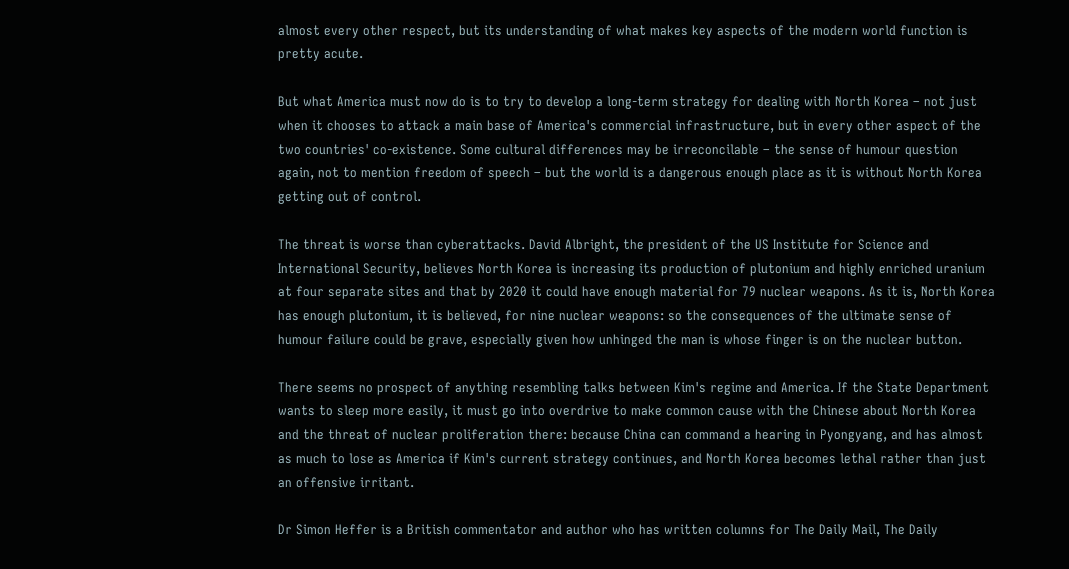almost every other respect, but its understanding of what makes key aspects of the modern world function is pretty acute.

But what America must now do is to try to develop a long-term strategy for dealing with North Korea – not just when it chooses to attack a main base of America's commercial infrastructure, but in every other aspect of the two countries' co-existence. Some cultural differences may be irreconcilable – the sense of humour question again, not to mention freedom of speech – but the world is a dangerous enough place as it is without North Korea getting out of control.

The threat is worse than cyberattacks. David Albright, the president of the US Institute for Science and International Security, believes North Korea is increasing its production of plutonium and highly enriched uranium at four separate sites and that by 2020 it could have enough material for 79 nuclear weapons. As it is, North Korea has enough plutonium, it is believed, for nine nuclear weapons: so the consequences of the ultimate sense of humour failure could be grave, especially given how unhinged the man is whose finger is on the nuclear button.

There seems no prospect of anything resembling talks between Kim's regime and America. If the State Department wants to sleep more easily, it must go into overdrive to make common cause with the Chinese about North Korea and the threat of nuclear proliferation there: because China can command a hearing in Pyongyang, and has almost as much to lose as America if Kim's current strategy continues, and North Korea becomes lethal rather than just an offensive irritant.

Dr Simon Heffer is a British commentator and author who has written columns for The Daily Mail, The Daily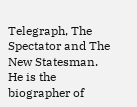Telegraph, The Spectator and The New Statesman. He is the biographer of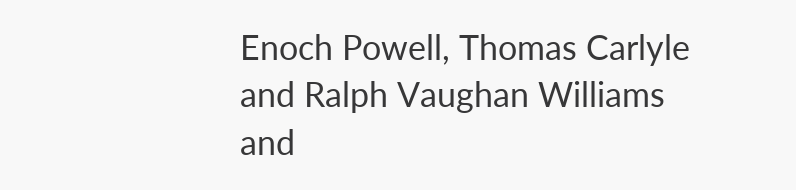Enoch Powell, Thomas Carlyle and Ralph Vaughan Williams and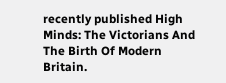recently published High Minds: The Victorians And The Birth Of Modern Britain.